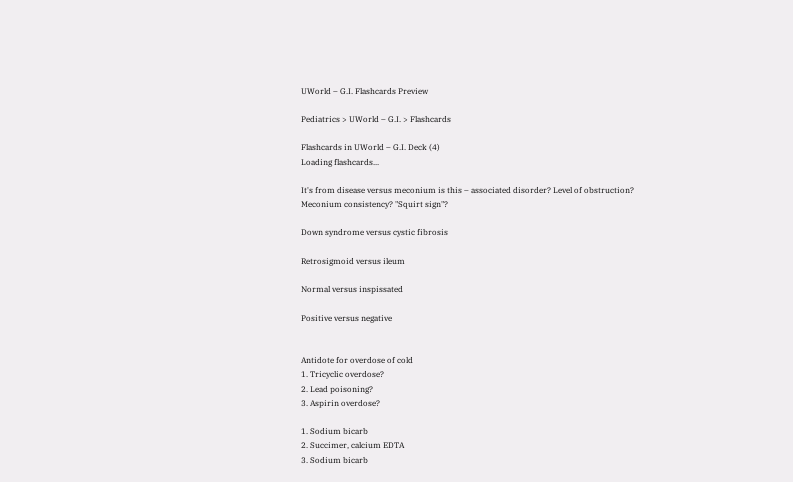UWorld – G.I. Flashcards Preview

Pediatrics > UWorld – G.I. > Flashcards

Flashcards in UWorld – G.I. Deck (4)
Loading flashcards...

It's from disease versus meconium is this – associated disorder? Level of obstruction? Meconium consistency? "Squirt sign"?

Down syndrome versus cystic fibrosis

Retrosigmoid versus ileum

Normal versus inspissated

Positive versus negative


Antidote for overdose of cold
1. Tricyclic overdose?
2. Lead poisoning?
3. Aspirin overdose?

1. Sodium bicarb
2. Succimer, calcium EDTA
3. Sodium bicarb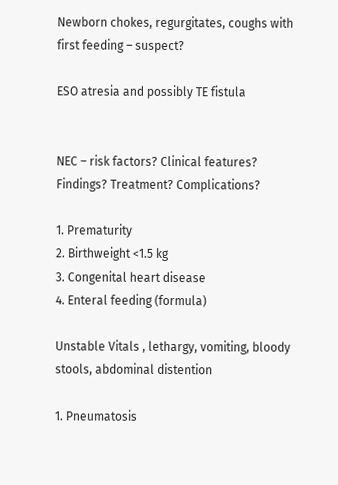Newborn chokes, regurgitates, coughs with first feeding – suspect?

ESO atresia and possibly TE fistula


NEC – risk factors? Clinical features? Findings? Treatment? Complications?

1. Prematurity
2. Birthweight <1.5 kg
3. Congenital heart disease
4. Enteral feeding (formula)

Unstable Vitals , lethargy, vomiting, bloody stools, abdominal distention

1. Pneumatosis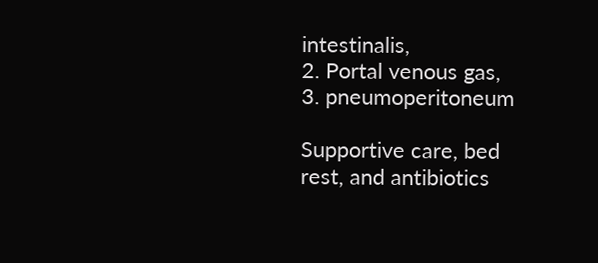intestinalis,
2. Portal venous gas,
3. pneumoperitoneum

Supportive care, bed rest, and antibiotics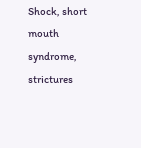Shock, short mouth syndrome, strictures